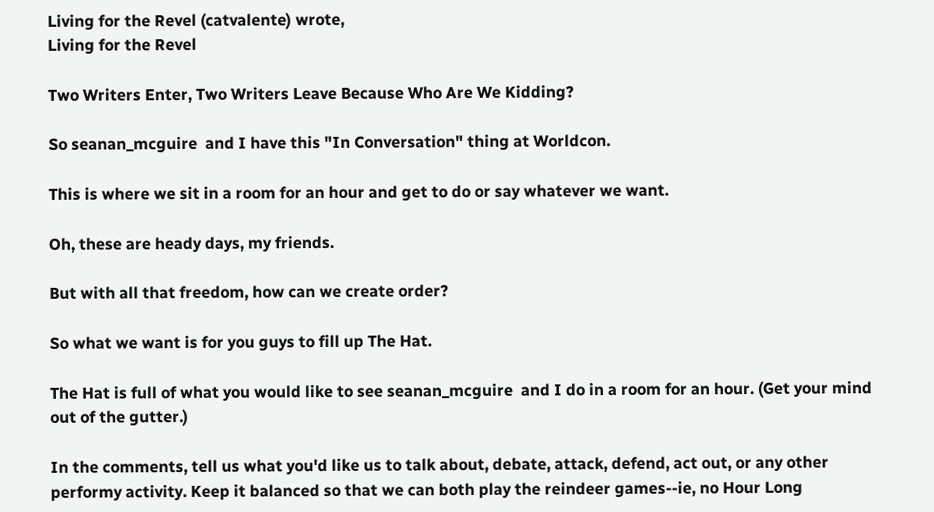Living for the Revel (catvalente) wrote,
Living for the Revel

Two Writers Enter, Two Writers Leave Because Who Are We Kidding?

So seanan_mcguire  and I have this "In Conversation" thing at Worldcon.

This is where we sit in a room for an hour and get to do or say whatever we want.

Oh, these are heady days, my friends.

But with all that freedom, how can we create order?

So what we want is for you guys to fill up The Hat.

The Hat is full of what you would like to see seanan_mcguire  and I do in a room for an hour. (Get your mind out of the gutter.)

In the comments, tell us what you'd like us to talk about, debate, attack, defend, act out, or any other performy activity. Keep it balanced so that we can both play the reindeer games--ie, no Hour Long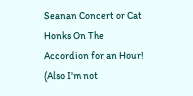Seanan Concert or Cat Honks On The Accordion for an Hour! (Also I'm not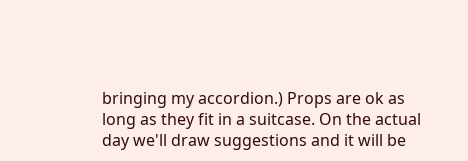bringing my accordion.) Props are ok as long as they fit in a suitcase. On the actual day we'll draw suggestions and it will be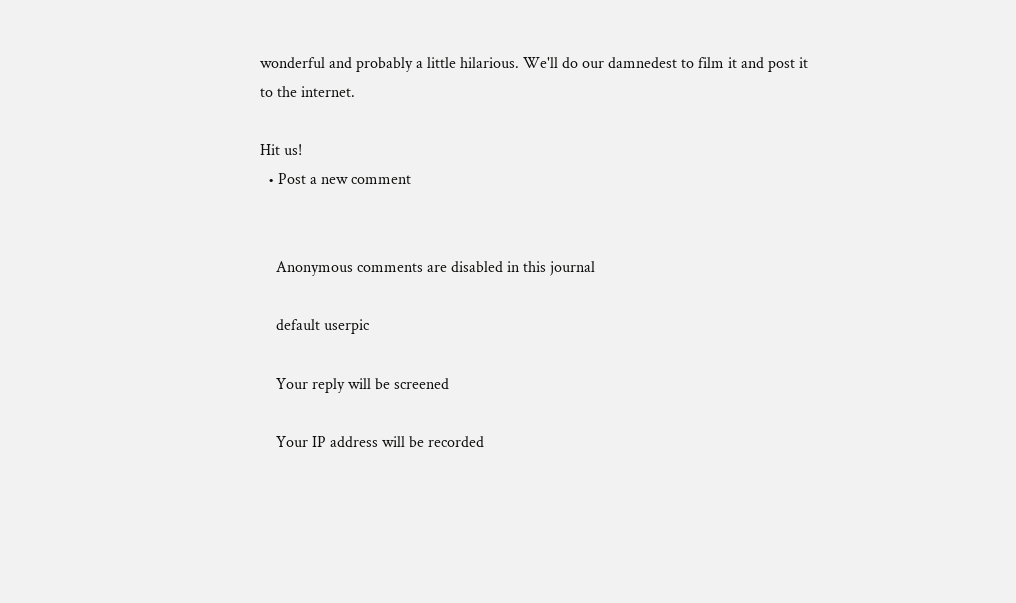wonderful and probably a little hilarious. We'll do our damnedest to film it and post it to the internet.

Hit us!
  • Post a new comment


    Anonymous comments are disabled in this journal

    default userpic

    Your reply will be screened

    Your IP address will be recorded